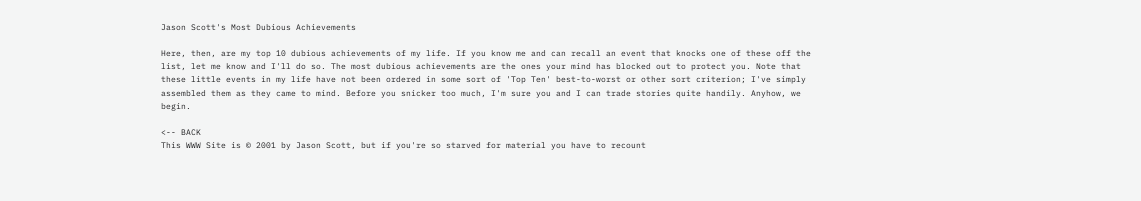Jason Scott's Most Dubious Achievements

Here, then, are my top 10 dubious achievements of my life. If you know me and can recall an event that knocks one of these off the list, let me know and I'll do so. The most dubious achievements are the ones your mind has blocked out to protect you. Note that these little events in my life have not been ordered in some sort of 'Top Ten' best-to-worst or other sort criterion; I've simply assembled them as they came to mind. Before you snicker too much, I'm sure you and I can trade stories quite handily. Anyhow, we begin.

<-- BACK
This WWW Site is © 2001 by Jason Scott, but if you're so starved for material you have to recount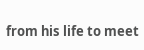from his life to meet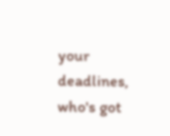your deadlines, who's got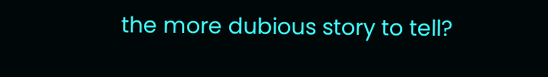the more dubious story to tell?